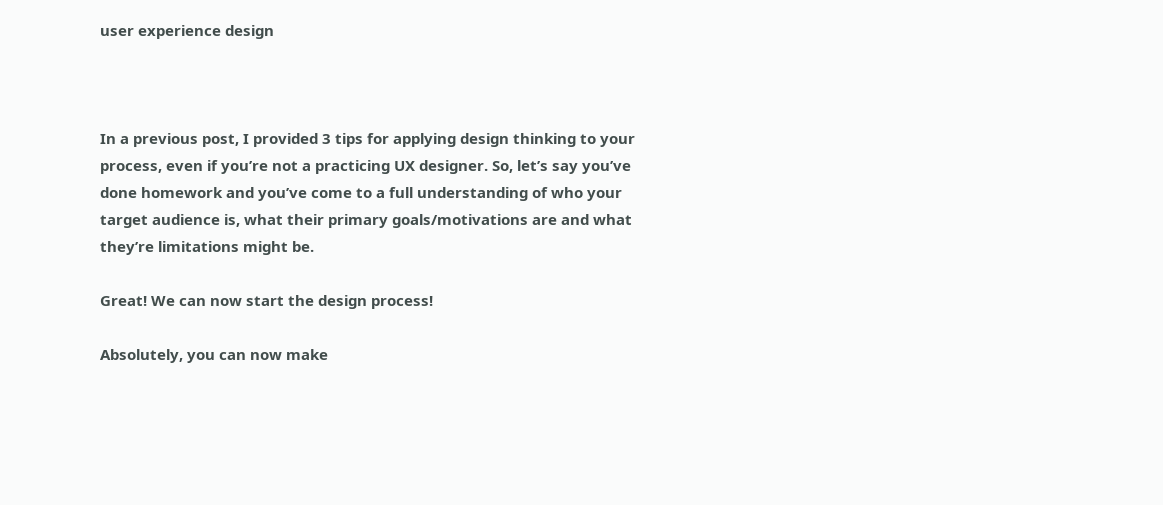user experience design



In a previous post, I provided 3 tips for applying design thinking to your process, even if you’re not a practicing UX designer. So, let’s say you’ve done homework and you’ve come to a full understanding of who your target audience is, what their primary goals/motivations are and what they’re limitations might be.

Great! We can now start the design process!

Absolutely, you can now make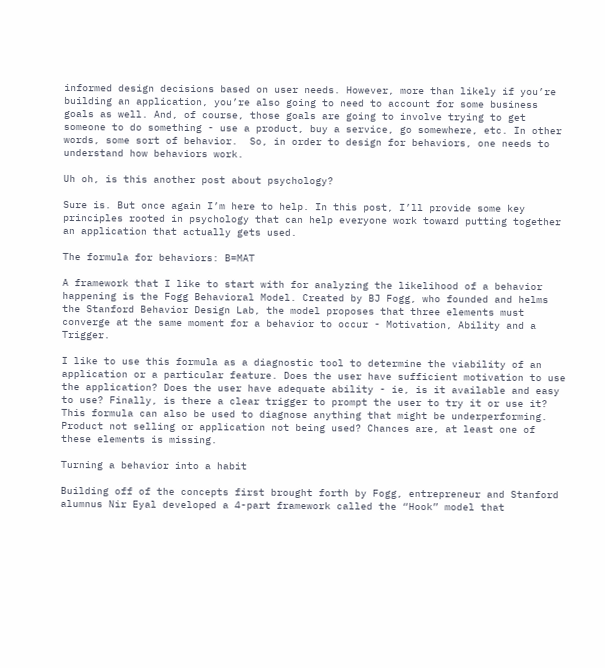informed design decisions based on user needs. However, more than likely if you’re building an application, you’re also going to need to account for some business goals as well. And, of course, those goals are going to involve trying to get someone to do something - use a product, buy a service, go somewhere, etc. In other words, some sort of behavior.  So, in order to design for behaviors, one needs to understand how behaviors work.

Uh oh, is this another post about psychology?

Sure is. But once again I’m here to help. In this post, I’ll provide some key principles rooted in psychology that can help everyone work toward putting together an application that actually gets used.

The formula for behaviors: B=MAT

A framework that I like to start with for analyzing the likelihood of a behavior happening is the Fogg Behavioral Model. Created by BJ Fogg, who founded and helms the Stanford Behavior Design Lab, the model proposes that three elements must converge at the same moment for a behavior to occur - Motivation, Ability and a Trigger.

I like to use this formula as a diagnostic tool to determine the viability of an application or a particular feature. Does the user have sufficient motivation to use the application? Does the user have adequate ability - ie, is it available and easy to use? Finally, is there a clear trigger to prompt the user to try it or use it? This formula can also be used to diagnose anything that might be underperforming. Product not selling or application not being used? Chances are, at least one of these elements is missing.

Turning a behavior into a habit

Building off of the concepts first brought forth by Fogg, entrepreneur and Stanford alumnus Nir Eyal developed a 4-part framework called the “Hook” model that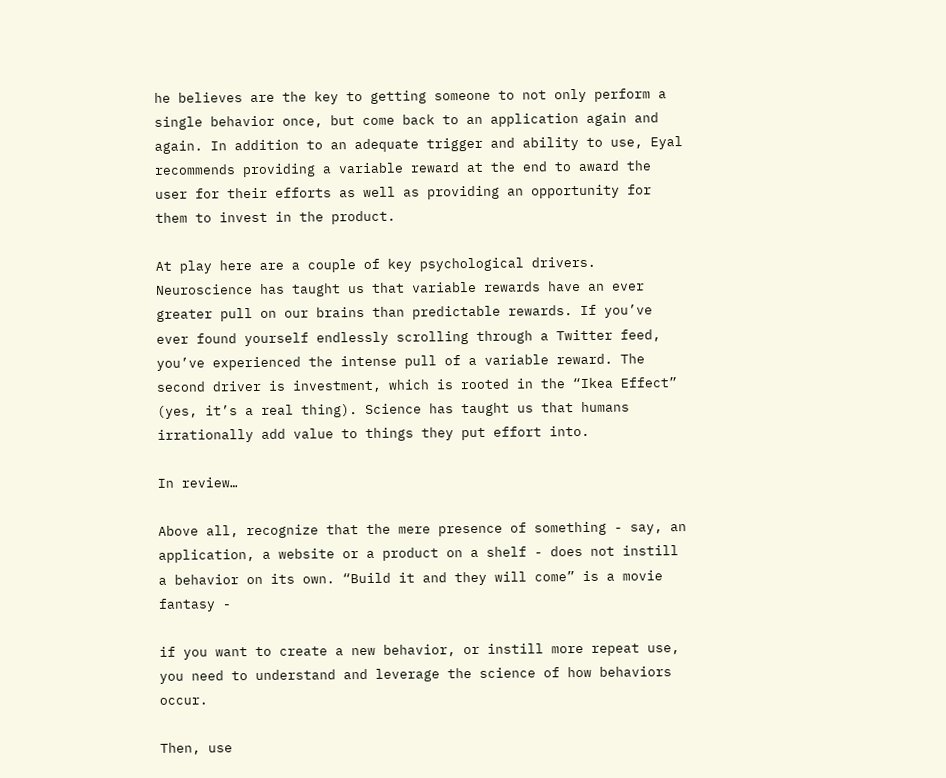he believes are the key to getting someone to not only perform a single behavior once, but come back to an application again and again. In addition to an adequate trigger and ability to use, Eyal recommends providing a variable reward at the end to award the user for their efforts as well as providing an opportunity for them to invest in the product.

At play here are a couple of key psychological drivers. Neuroscience has taught us that variable rewards have an ever greater pull on our brains than predictable rewards. If you’ve ever found yourself endlessly scrolling through a Twitter feed, you’ve experienced the intense pull of a variable reward. The second driver is investment, which is rooted in the “Ikea Effect” (yes, it’s a real thing). Science has taught us that humans irrationally add value to things they put effort into.

In review…

Above all, recognize that the mere presence of something - say, an application, a website or a product on a shelf - does not instill a behavior on its own. “Build it and they will come” is a movie fantasy -

if you want to create a new behavior, or instill more repeat use, you need to understand and leverage the science of how behaviors occur.

Then, use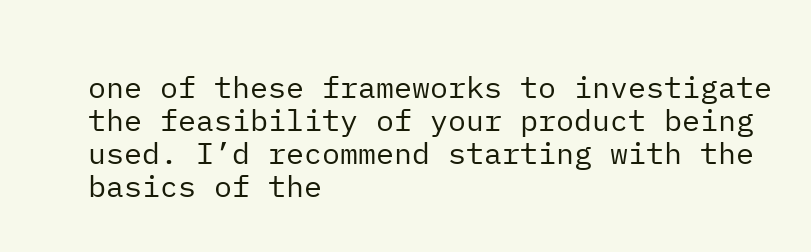one of these frameworks to investigate the feasibility of your product being used. I’d recommend starting with the basics of the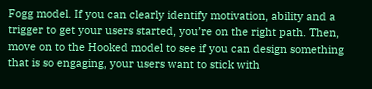Fogg model. If you can clearly identify motivation, ability and a trigger to get your users started, you’re on the right path. Then, move on to the Hooked model to see if you can design something that is so engaging, your users want to stick with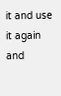it and use it again and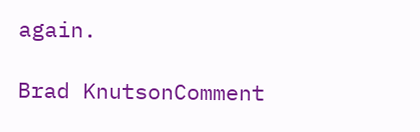again.

Brad KnutsonComment